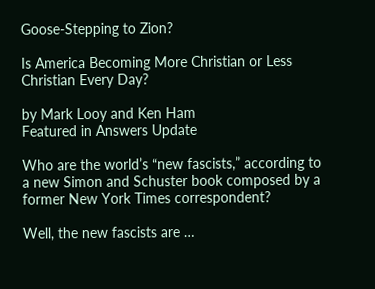Goose-Stepping to Zion?

Is America Becoming More Christian or Less Christian Every Day?

by Mark Looy and Ken Ham
Featured in Answers Update

Who are the world’s “new fascists,” according to a new Simon and Schuster book composed by a former New York Times correspondent?

Well, the new fascists are …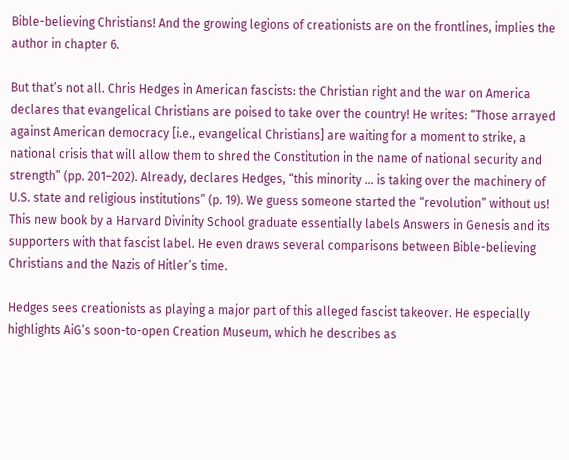Bible-believing Christians! And the growing legions of creationists are on the frontlines, implies the author in chapter 6.

But that’s not all. Chris Hedges in American fascists: the Christian right and the war on America declares that evangelical Christians are poised to take over the country! He writes: “Those arrayed against American democracy [i.e., evangelical Christians] are waiting for a moment to strike, a national crisis that will allow them to shred the Constitution in the name of national security and strength” (pp. 201–202). Already, declares Hedges, “this minority … is taking over the machinery of U.S. state and religious institutions” (p. 19). We guess someone started the “revolution” without us! This new book by a Harvard Divinity School graduate essentially labels Answers in Genesis and its supporters with that fascist label. He even draws several comparisons between Bible-believing Christians and the Nazis of Hitler’s time.

Hedges sees creationists as playing a major part of this alleged fascist takeover. He especially highlights AiG’s soon-to-open Creation Museum, which he describes as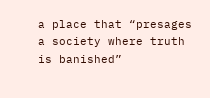a place that “presages a society where truth is banished”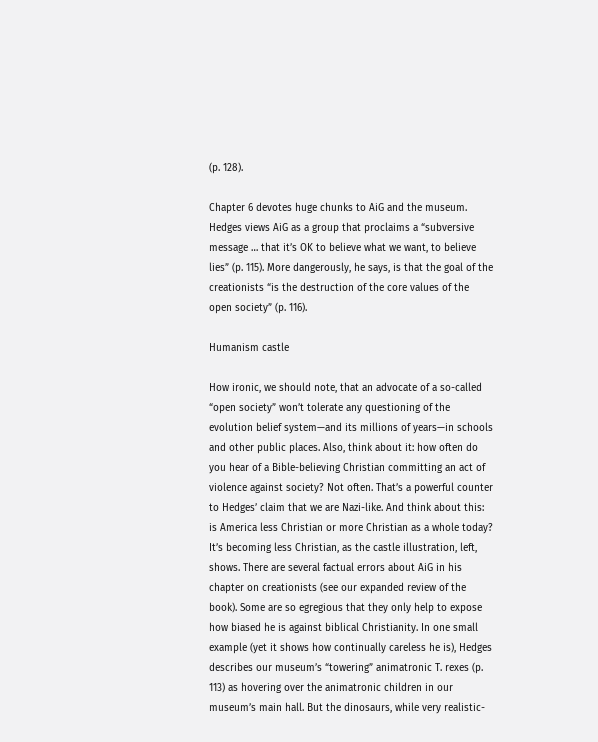(p. 128).

Chapter 6 devotes huge chunks to AiG and the museum. Hedges views AiG as a group that proclaims a “subversive message … that it’s OK to believe what we want, to believe lies” (p. 115). More dangerously, he says, is that the goal of the creationists “is the destruction of the core values of the open society” (p. 116).

Humanism castle

How ironic, we should note, that an advocate of a so-called “open society” won’t tolerate any questioning of the evolution belief system—and its millions of years—in schools and other public places. Also, think about it: how often do you hear of a Bible-believing Christian committing an act of violence against society? Not often. That’s a powerful counter to Hedges’ claim that we are Nazi-like. And think about this: is America less Christian or more Christian as a whole today? It’s becoming less Christian, as the castle illustration, left, shows. There are several factual errors about AiG in his chapter on creationists (see our expanded review of the book). Some are so egregious that they only help to expose how biased he is against biblical Christianity. In one small example (yet it shows how continually careless he is), Hedges describes our museum’s “towering” animatronic T. rexes (p. 113) as hovering over the animatronic children in our museum’s main hall. But the dinosaurs, while very realistic-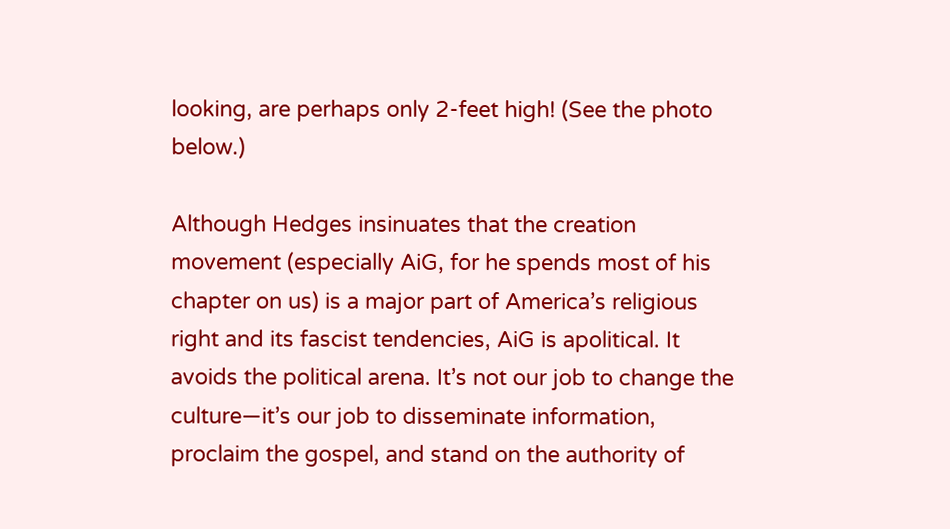looking, are perhaps only 2-feet high! (See the photo below.)

Although Hedges insinuates that the creation movement (especially AiG, for he spends most of his chapter on us) is a major part of America’s religious right and its fascist tendencies, AiG is apolitical. It avoids the political arena. It’s not our job to change the culture—it’s our job to disseminate information, proclaim the gospel, and stand on the authority of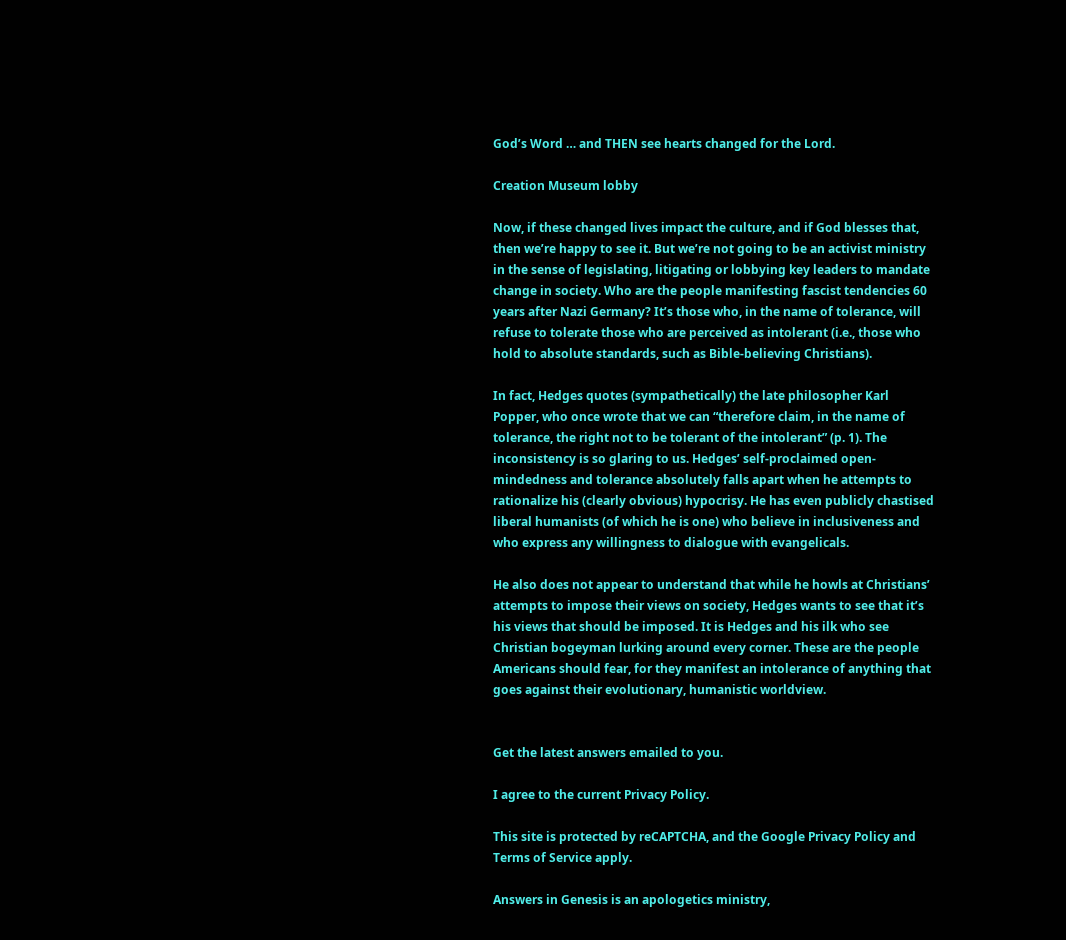God’s Word … and THEN see hearts changed for the Lord.

Creation Museum lobby

Now, if these changed lives impact the culture, and if God blesses that, then we’re happy to see it. But we’re not going to be an activist ministry in the sense of legislating, litigating or lobbying key leaders to mandate change in society. Who are the people manifesting fascist tendencies 60 years after Nazi Germany? It’s those who, in the name of tolerance, will refuse to tolerate those who are perceived as intolerant (i.e., those who hold to absolute standards, such as Bible-believing Christians).

In fact, Hedges quotes (sympathetically) the late philosopher Karl Popper, who once wrote that we can “therefore claim, in the name of tolerance, the right not to be tolerant of the intolerant” (p. 1). The inconsistency is so glaring to us. Hedges’ self-proclaimed open-mindedness and tolerance absolutely falls apart when he attempts to rationalize his (clearly obvious) hypocrisy. He has even publicly chastised liberal humanists (of which he is one) who believe in inclusiveness and who express any willingness to dialogue with evangelicals.

He also does not appear to understand that while he howls at Christians’ attempts to impose their views on society, Hedges wants to see that it’s his views that should be imposed. It is Hedges and his ilk who see Christian bogeyman lurking around every corner. These are the people Americans should fear, for they manifest an intolerance of anything that goes against their evolutionary, humanistic worldview.


Get the latest answers emailed to you.

I agree to the current Privacy Policy.

This site is protected by reCAPTCHA, and the Google Privacy Policy and Terms of Service apply.

Answers in Genesis is an apologetics ministry,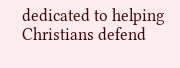dedicated to helping Christians defend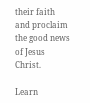their faith and proclaim the good news of Jesus Christ.

Learn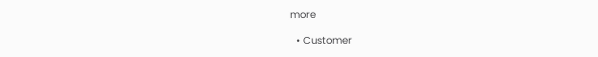more

  • Customer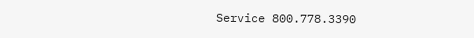Service 800.778.3390